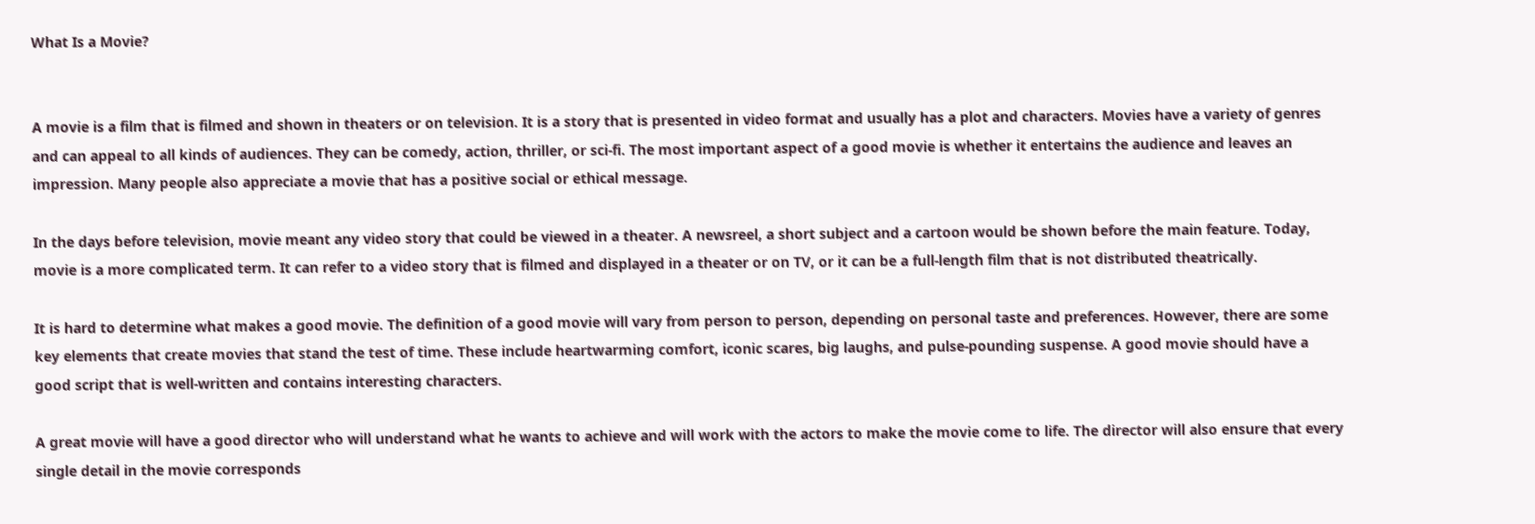What Is a Movie?


A movie is a film that is filmed and shown in theaters or on television. It is a story that is presented in video format and usually has a plot and characters. Movies have a variety of genres and can appeal to all kinds of audiences. They can be comedy, action, thriller, or sci-fi. The most important aspect of a good movie is whether it entertains the audience and leaves an impression. Many people also appreciate a movie that has a positive social or ethical message.

In the days before television, movie meant any video story that could be viewed in a theater. A newsreel, a short subject and a cartoon would be shown before the main feature. Today, movie is a more complicated term. It can refer to a video story that is filmed and displayed in a theater or on TV, or it can be a full-length film that is not distributed theatrically.

It is hard to determine what makes a good movie. The definition of a good movie will vary from person to person, depending on personal taste and preferences. However, there are some key elements that create movies that stand the test of time. These include heartwarming comfort, iconic scares, big laughs, and pulse-pounding suspense. A good movie should have a good script that is well-written and contains interesting characters.

A great movie will have a good director who will understand what he wants to achieve and will work with the actors to make the movie come to life. The director will also ensure that every single detail in the movie corresponds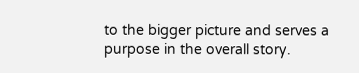to the bigger picture and serves a purpose in the overall story.